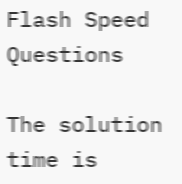Flash Speed Questions

The solution time is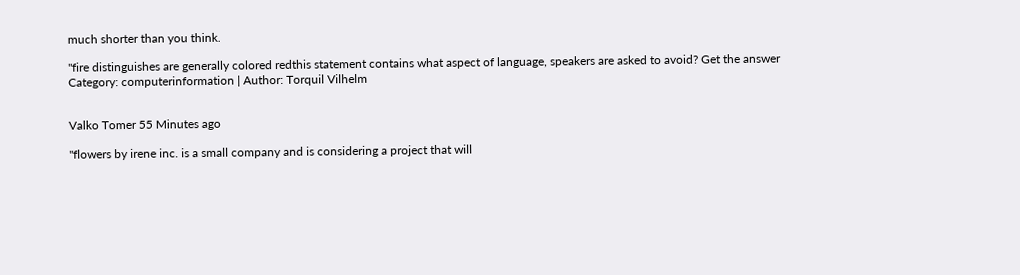much shorter than you think.

"fire distinguishes are generally colored redthis statement contains what aspect of language, speakers are asked to avoid? Get the answer
Category: computerinformation | Author: Torquil Vilhelm


Valko Tomer 55 Minutes ago

"flowers by irene inc. is a small company and is considering a project that will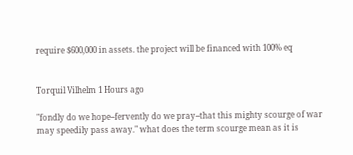require $600,000 in assets. the project will be financed with 100% eq


Torquil Vilhelm 1 Hours ago

"fondly do we hope--fervently do we pray--that this mighty scourge of war may speedily pass away." what does the term scourge mean as it is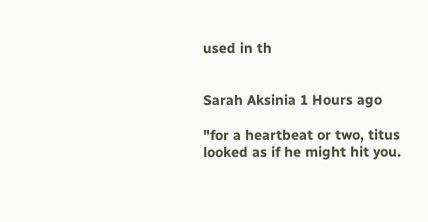used in th


Sarah Aksinia 1 Hours ago

"for a heartbeat or two, titus looked as if he might hit you.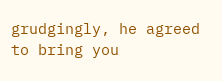grudgingly, he agreed to bring you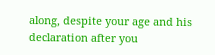along, despite your age and his declaration after you